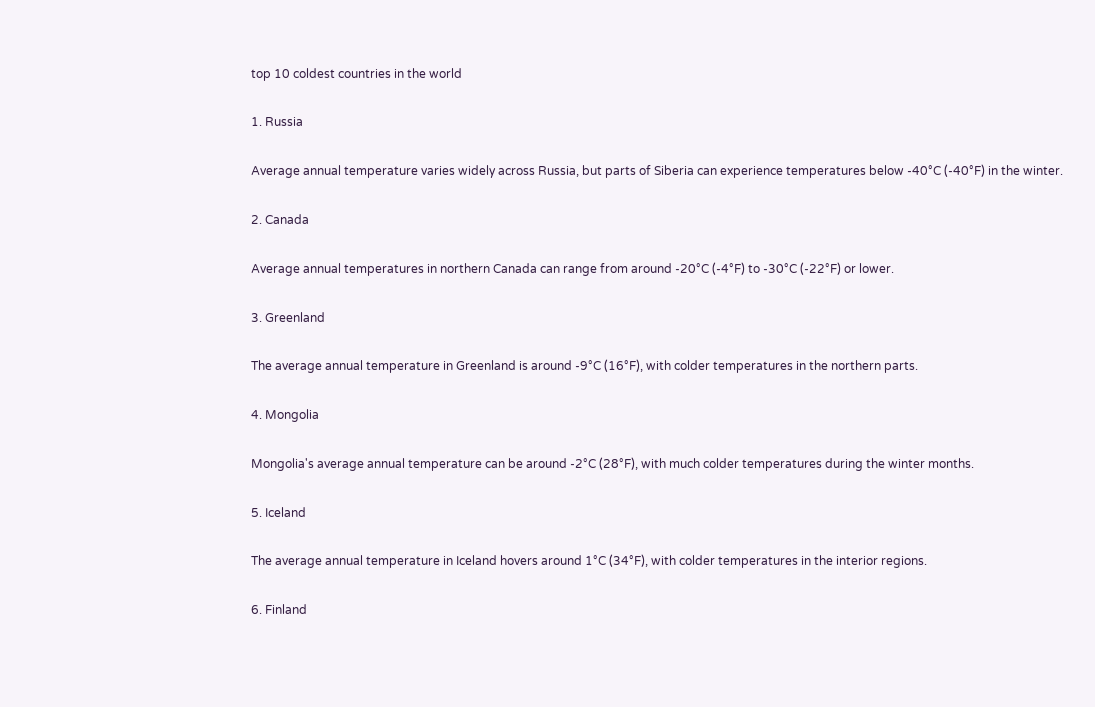top 10 coldest countries in the world

1. Russia

Average annual temperature varies widely across Russia, but parts of Siberia can experience temperatures below -40°C (-40°F) in the winter.

2. Canada

Average annual temperatures in northern Canada can range from around -20°C (-4°F) to -30°C (-22°F) or lower.

3. Greenland

The average annual temperature in Greenland is around -9°C (16°F), with colder temperatures in the northern parts.

4. Mongolia

Mongolia's average annual temperature can be around -2°C (28°F), with much colder temperatures during the winter months.

5. Iceland

The average annual temperature in Iceland hovers around 1°C (34°F), with colder temperatures in the interior regions.

6. Finland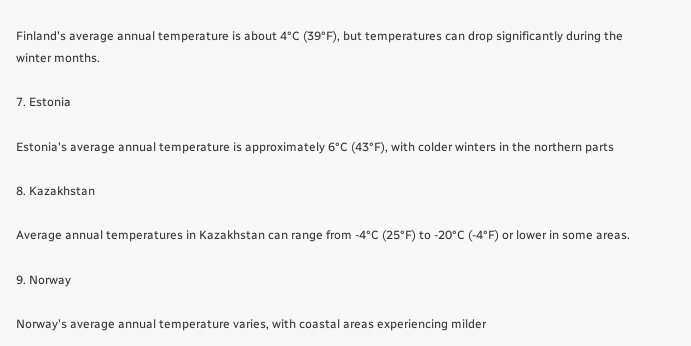Finland's average annual temperature is about 4°C (39°F), but temperatures can drop significantly during the winter months.

7. Estonia

Estonia's average annual temperature is approximately 6°C (43°F), with colder winters in the northern parts

8. Kazakhstan

Average annual temperatures in Kazakhstan can range from -4°C (25°F) to -20°C (-4°F) or lower in some areas.

9. Norway

Norway's average annual temperature varies, with coastal areas experiencing milder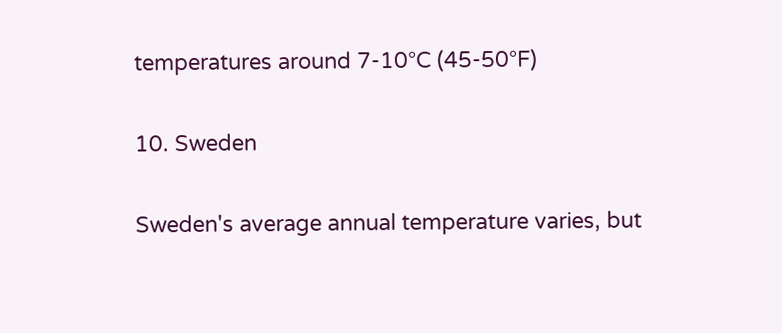temperatures around 7-10°C (45-50°F)

10. Sweden

Sweden's average annual temperature varies, but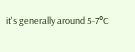it's generally around 5-7°C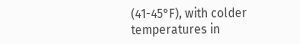(41-45°F), with colder temperatures in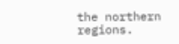the northern regions.